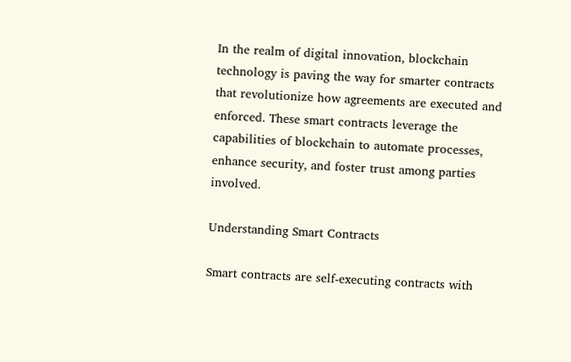In the realm of digital innovation, blockchain technology is paving the way for smarter contracts that revolutionize how agreements are executed and enforced. These smart contracts leverage the capabilities of blockchain to automate processes, enhance security, and foster trust among parties involved.

Understanding Smart Contracts

Smart contracts are self-executing contracts with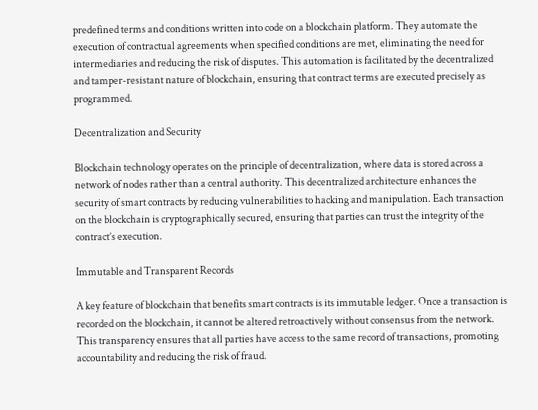predefined terms and conditions written into code on a blockchain platform. They automate the execution of contractual agreements when specified conditions are met, eliminating the need for intermediaries and reducing the risk of disputes. This automation is facilitated by the decentralized and tamper-resistant nature of blockchain, ensuring that contract terms are executed precisely as programmed.

Decentralization and Security

Blockchain technology operates on the principle of decentralization, where data is stored across a network of nodes rather than a central authority. This decentralized architecture enhances the security of smart contracts by reducing vulnerabilities to hacking and manipulation. Each transaction on the blockchain is cryptographically secured, ensuring that parties can trust the integrity of the contract’s execution.

Immutable and Transparent Records

A key feature of blockchain that benefits smart contracts is its immutable ledger. Once a transaction is recorded on the blockchain, it cannot be altered retroactively without consensus from the network. This transparency ensures that all parties have access to the same record of transactions, promoting accountability and reducing the risk of fraud.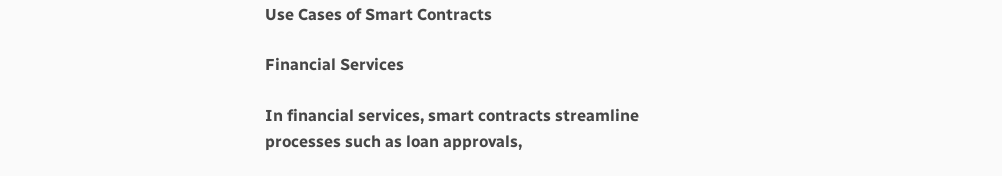Use Cases of Smart Contracts

Financial Services

In financial services, smart contracts streamline processes such as loan approvals,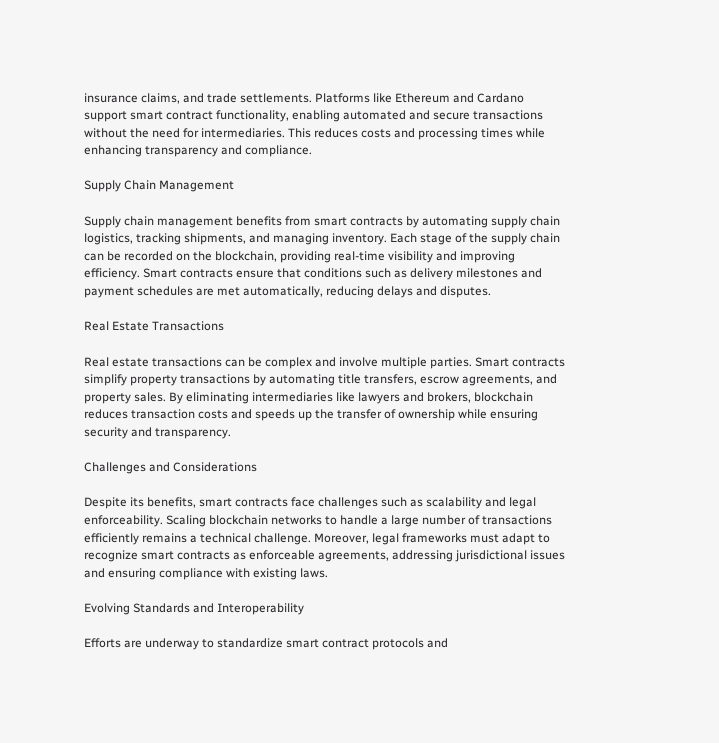insurance claims, and trade settlements. Platforms like Ethereum and Cardano support smart contract functionality, enabling automated and secure transactions without the need for intermediaries. This reduces costs and processing times while enhancing transparency and compliance.

Supply Chain Management

Supply chain management benefits from smart contracts by automating supply chain logistics, tracking shipments, and managing inventory. Each stage of the supply chain can be recorded on the blockchain, providing real-time visibility and improving efficiency. Smart contracts ensure that conditions such as delivery milestones and payment schedules are met automatically, reducing delays and disputes.

Real Estate Transactions

Real estate transactions can be complex and involve multiple parties. Smart contracts simplify property transactions by automating title transfers, escrow agreements, and property sales. By eliminating intermediaries like lawyers and brokers, blockchain reduces transaction costs and speeds up the transfer of ownership while ensuring security and transparency.

Challenges and Considerations

Despite its benefits, smart contracts face challenges such as scalability and legal enforceability. Scaling blockchain networks to handle a large number of transactions efficiently remains a technical challenge. Moreover, legal frameworks must adapt to recognize smart contracts as enforceable agreements, addressing jurisdictional issues and ensuring compliance with existing laws.

Evolving Standards and Interoperability

Efforts are underway to standardize smart contract protocols and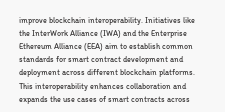improve blockchain interoperability. Initiatives like the InterWork Alliance (IWA) and the Enterprise Ethereum Alliance (EEA) aim to establish common standards for smart contract development and deployment across different blockchain platforms. This interoperability enhances collaboration and expands the use cases of smart contracts across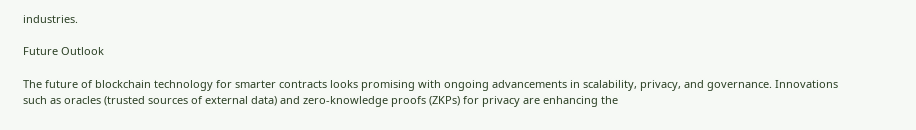industries.

Future Outlook

The future of blockchain technology for smarter contracts looks promising with ongoing advancements in scalability, privacy, and governance. Innovations such as oracles (trusted sources of external data) and zero-knowledge proofs (ZKPs) for privacy are enhancing the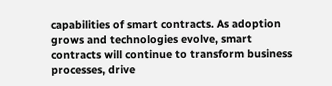capabilities of smart contracts. As adoption grows and technologies evolve, smart contracts will continue to transform business processes, drive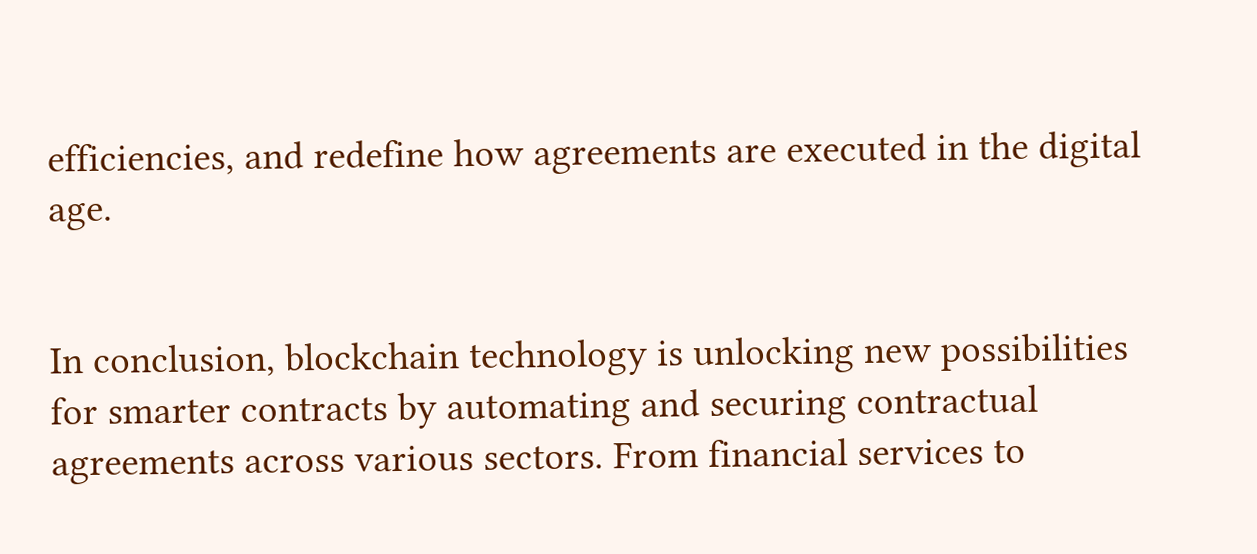efficiencies, and redefine how agreements are executed in the digital age.


In conclusion, blockchain technology is unlocking new possibilities for smarter contracts by automating and securing contractual agreements across various sectors. From financial services to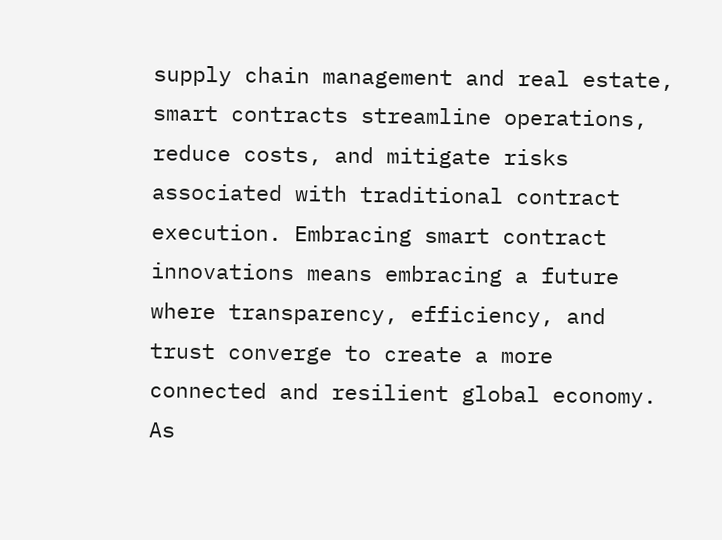supply chain management and real estate, smart contracts streamline operations, reduce costs, and mitigate risks associated with traditional contract execution. Embracing smart contract innovations means embracing a future where transparency, efficiency, and trust converge to create a more connected and resilient global economy. As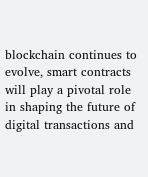blockchain continues to evolve, smart contracts will play a pivotal role in shaping the future of digital transactions and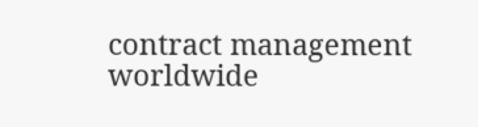contract management worldwide